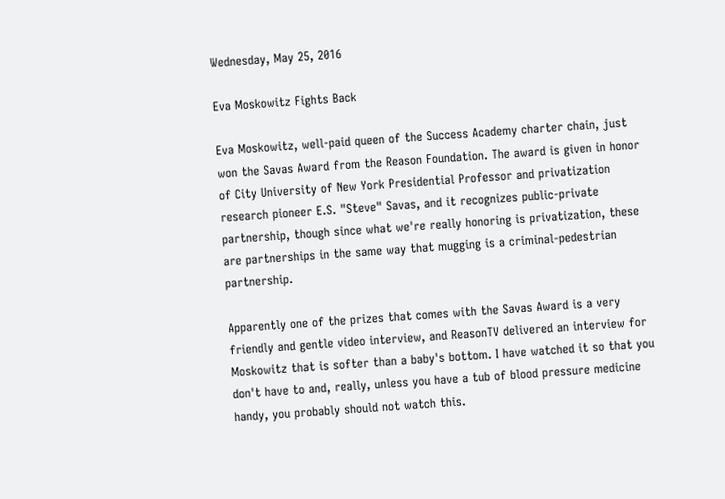Wednesday, May 25, 2016

Eva Moskowitz Fights Back

Eva Moskowitz, well-paid queen of the Success Academy charter chain, just won the Savas Award from the Reason Foundation. The award is given in honor of City University of New York Presidential Professor and privatization research pioneer E.S. "Steve" Savas, and it recognizes public-private partnership, though since what we're really honoring is privatization, these are partnerships in the same way that mugging is a criminal-pedestrian partnership.

Apparently one of the prizes that comes with the Savas Award is a very friendly and gentle video interview, and ReasonTV delivered an interview for Moskowitz that is softer than a baby's bottom. I have watched it so that you don't have to and, really, unless you have a tub of blood pressure medicine handy, you probably should not watch this.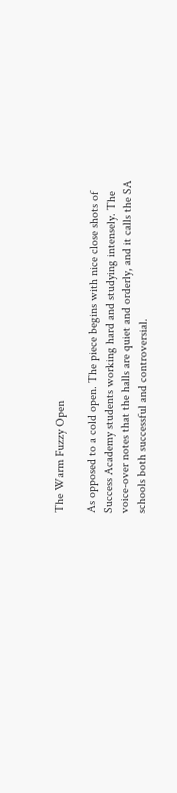The Warm Fuzzy Open

As opposed to a cold open. The piece begins with nice close shots of Success Academy students working hard and studying intensely. The voice-over notes that the halls are quiet and orderly, and it calls the SA schools both successful and controversial.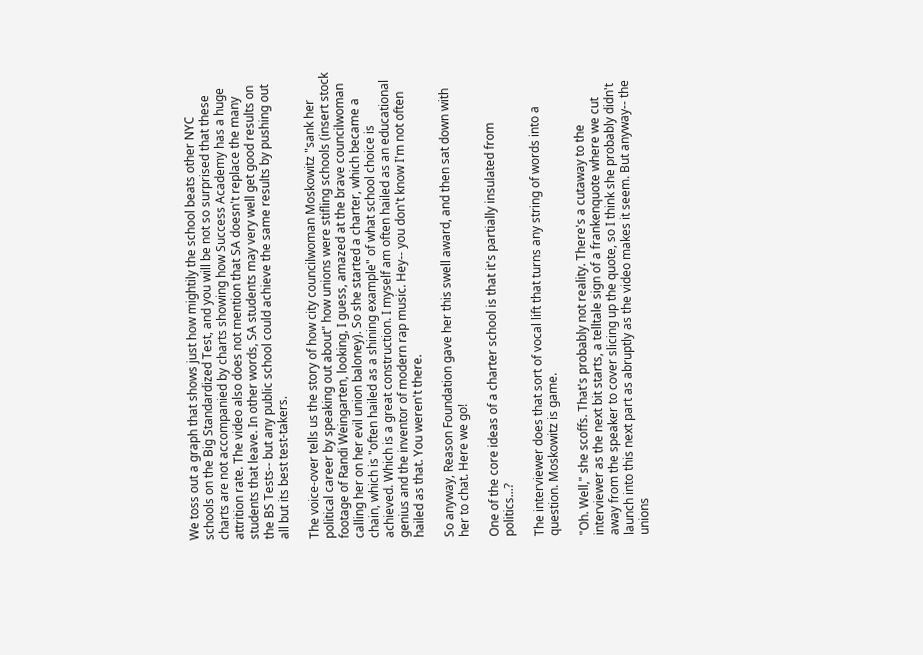We toss out a graph that shows just how mightily the school beats other NYC schools on the Big Standardized Test, and you will be not so surprised that these charts are not accompanied by charts showing how Success Academy has a huge attrition rate. The video also does not mention that SA doesn't replace the many students that leave. In other words, SA students may very well get good results on the BS Tests-- but any public school could achieve the same results by pushing out all but its best test-takers.

The voice-over tells us the story of how city councilwoman Moskowitz "sank her political career by speaking out about" how unions were stifling schools (insert stock footage of Randi Weingarten, looking, I guess, amazed at the brave councilwoman calling her on her evil union baloney). So she started a charter, which became a chain, which is "often hailed as a shining example" of what school choice is achieved. Which is a great construction. I myself am often hailed as an educational genius and the inventor of modern rap music. Hey-- you don't know I'm not often hailed as that. You weren't there.

So anyway, Reason Foundation gave her this swell award, and then sat down with her to chat. Here we go!

One of the core ideas of a charter school is that it's partially insulated from politics...?

The interviewer does that sort of vocal lift that turns any string of words into a question. Moskowitz is game.

"Oh. Well," she scoffs. That's probably not reality. There's a cutaway to the interviewer as the next bit starts, a telltale sign of a frankenquote where we cut away from the speaker to cover slicing up the quote, so I think she probably didn't launch into this next part as abruptly as the video makes it seem. But anyway-- the unions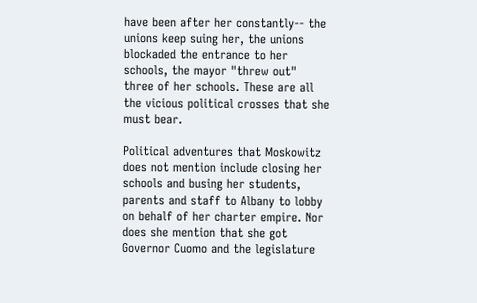have been after her constantly-- the unions keep suing her, the unions blockaded the entrance to her schools, the mayor "threw out" three of her schools. These are all the vicious political crosses that she must bear.

Political adventures that Moskowitz does not mention include closing her schools and busing her students, parents and staff to Albany to lobby on behalf of her charter empire. Nor does she mention that she got Governor Cuomo and the legislature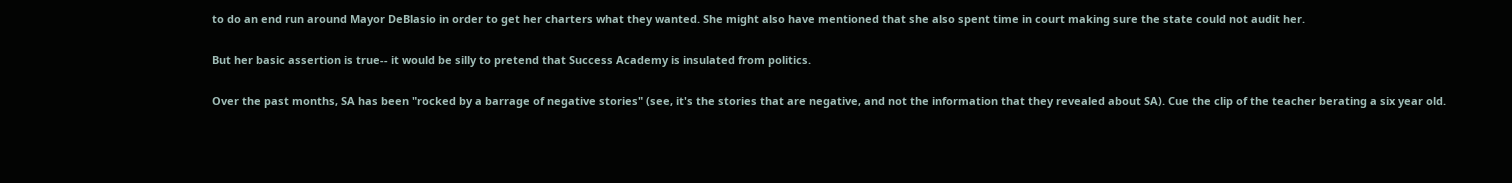to do an end run around Mayor DeBlasio in order to get her charters what they wanted. She might also have mentioned that she also spent time in court making sure the state could not audit her.

But her basic assertion is true-- it would be silly to pretend that Success Academy is insulated from politics.

Over the past months, SA has been "rocked by a barrage of negative stories" (see, it's the stories that are negative, and not the information that they revealed about SA). Cue the clip of the teacher berating a six year old.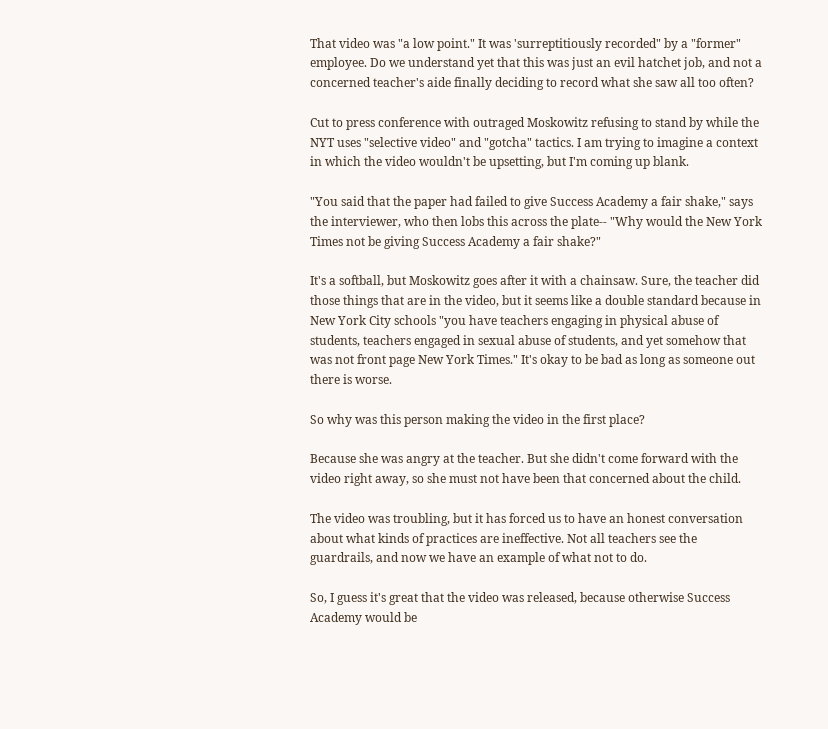That video was "a low point." It was 'surreptitiously recorded" by a "former" employee. Do we understand yet that this was just an evil hatchet job, and not a concerned teacher's aide finally deciding to record what she saw all too often?

Cut to press conference with outraged Moskowitz refusing to stand by while the NYT uses "selective video" and "gotcha" tactics. I am trying to imagine a context in which the video wouldn't be upsetting, but I'm coming up blank.

"You said that the paper had failed to give Success Academy a fair shake," says the interviewer, who then lobs this across the plate-- "Why would the New York Times not be giving Success Academy a fair shake?"

It's a softball, but Moskowitz goes after it with a chainsaw. Sure, the teacher did those things that are in the video, but it seems like a double standard because in New York City schools "you have teachers engaging in physical abuse of students, teachers engaged in sexual abuse of students, and yet somehow that was not front page New York Times." It's okay to be bad as long as someone out there is worse.

So why was this person making the video in the first place?

Because she was angry at the teacher. But she didn't come forward with the video right away, so she must not have been that concerned about the child.

The video was troubling, but it has forced us to have an honest conversation about what kinds of practices are ineffective. Not all teachers see the guardrails, and now we have an example of what not to do.

So, I guess it's great that the video was released, because otherwise Success Academy would be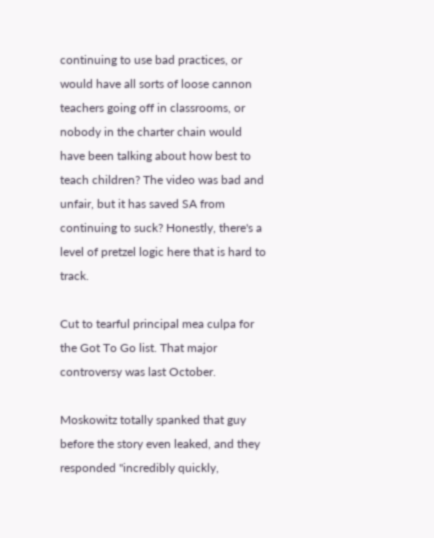continuing to use bad practices, or would have all sorts of loose cannon teachers going off in classrooms, or nobody in the charter chain would have been talking about how best to teach children? The video was bad and unfair, but it has saved SA from continuing to suck? Honestly, there's a level of pretzel logic here that is hard to track.

Cut to tearful principal mea culpa for the Got To Go list. That major controversy was last October.

Moskowitz totally spanked that guy before the story even leaked, and they responded "incredibly quickly,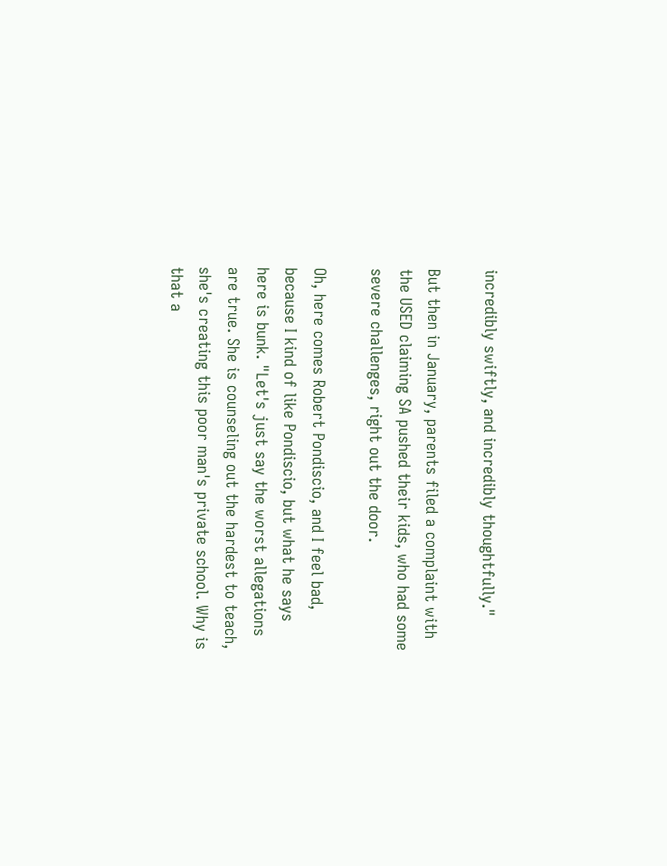incredibly swiftly, and incredibly thoughtfully."

But then in January, parents filed a complaint with the USED claiming SA pushed their kids, who had some severe challenges, right out the door.

Oh, here comes Robert Pondiscio, and I feel bad, because I kind of like Pondiscio, but what he says here is bunk. "Let's just say the worst allegations are true. She is counseling out the hardest to teach, she's creating this poor man's private school. Why is that a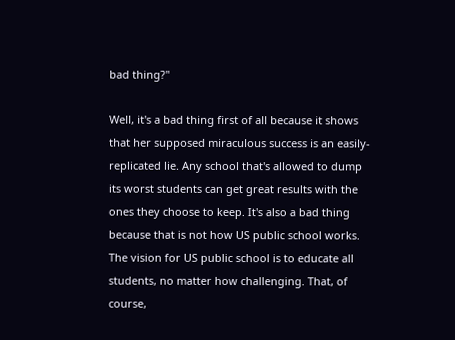bad thing?"

Well, it's a bad thing first of all because it shows that her supposed miraculous success is an easily-replicated lie. Any school that's allowed to dump its worst students can get great results with the ones they choose to keep. It's also a bad thing because that is not how US public school works. The vision for US public school is to educate all students, no matter how challenging. That, of course,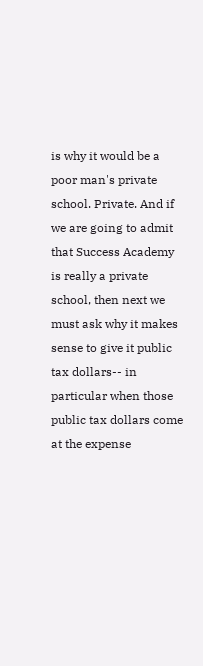is why it would be a poor man's private school. Private. And if we are going to admit that Success Academy is really a private school, then next we must ask why it makes sense to give it public tax dollars-- in particular when those public tax dollars come at the expense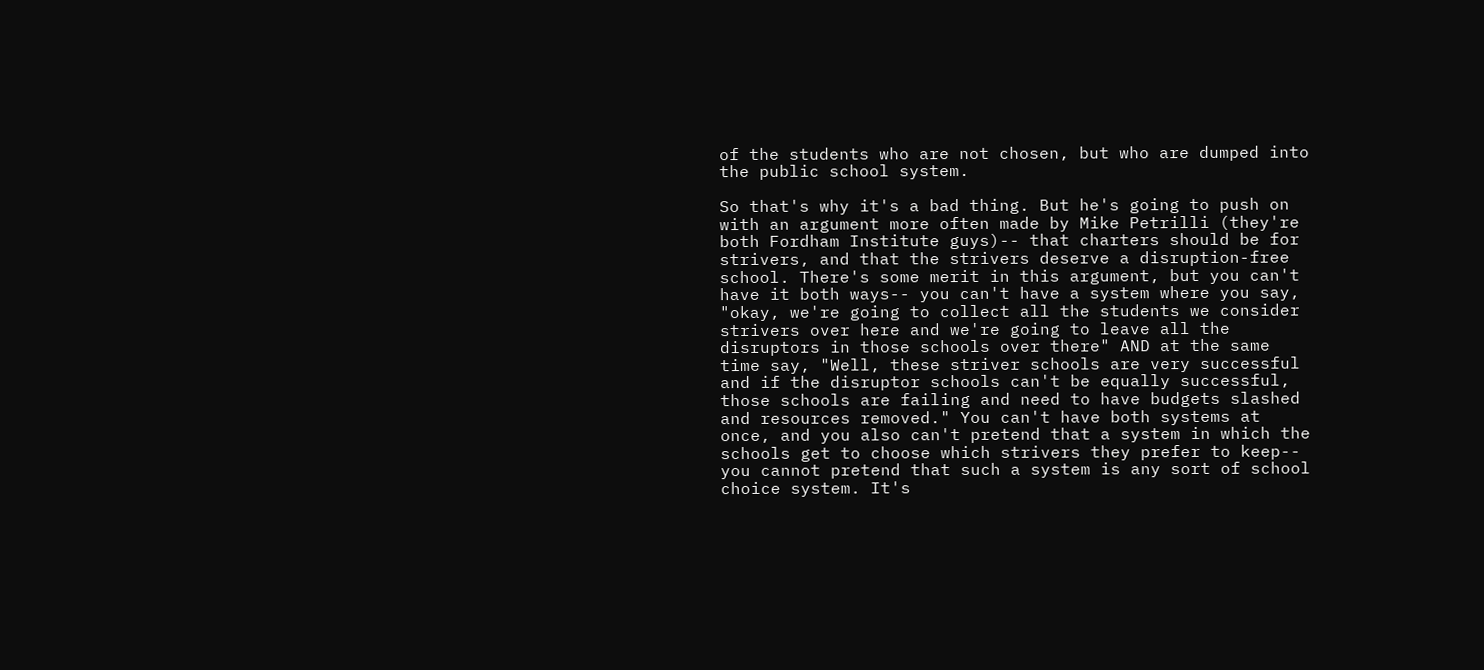of the students who are not chosen, but who are dumped into the public school system.

So that's why it's a bad thing. But he's going to push on with an argument more often made by Mike Petrilli (they're both Fordham Institute guys)-- that charters should be for strivers, and that the strivers deserve a disruption-free school. There's some merit in this argument, but you can't have it both ways-- you can't have a system where you say, "okay, we're going to collect all the students we consider strivers over here and we're going to leave all the disruptors in those schools over there" AND at the same time say, "Well, these striver schools are very successful and if the disruptor schools can't be equally successful, those schools are failing and need to have budgets slashed and resources removed." You can't have both systems at once, and you also can't pretend that a system in which the schools get to choose which strivers they prefer to keep-- you cannot pretend that such a system is any sort of school choice system. It's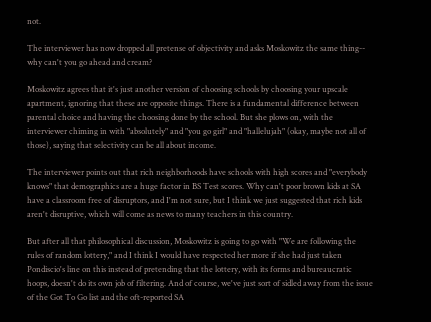not.

The interviewer has now dropped all pretense of objectivity and asks Moskowitz the same thing-- why can't you go ahead and cream?

Moskowitz agrees that it's just another version of choosing schools by choosing your upscale apartment, ignoring that these are opposite things. There is a fundamental difference between parental choice and having the choosing done by the school. But she plows on, with the interviewer chiming in with "absolutely" and "you go girl" and "hallelujah" (okay, maybe not all of those), saying that selectivity can be all about income.

The interviewer points out that rich neighborhoods have schools with high scores and "everybody knows" that demographics are a huge factor in BS Test scores. Why can't poor brown kids at SA have a classroom free of disruptors, and I'm not sure, but I think we just suggested that rich kids aren't disruptive, which will come as news to many teachers in this country.

But after all that philosophical discussion, Moskowitz is going to go with "We are following the rules of random lottery," and I think I would have respected her more if she had just taken Pondiscio's line on this instead of pretending that the lottery, with its forms and bureaucratic hoops, doesn't do its own job of filtering. And of course, we've just sort of sidled away from the issue of the Got To Go list and the oft-reported SA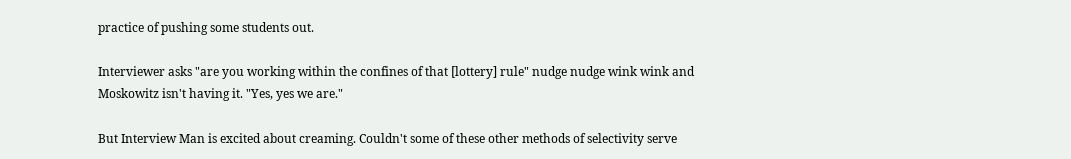practice of pushing some students out.

Interviewer asks "are you working within the confines of that [lottery] rule" nudge nudge wink wink and Moskowitz isn't having it. "Yes, yes we are."

But Interview Man is excited about creaming. Couldn't some of these other methods of selectivity serve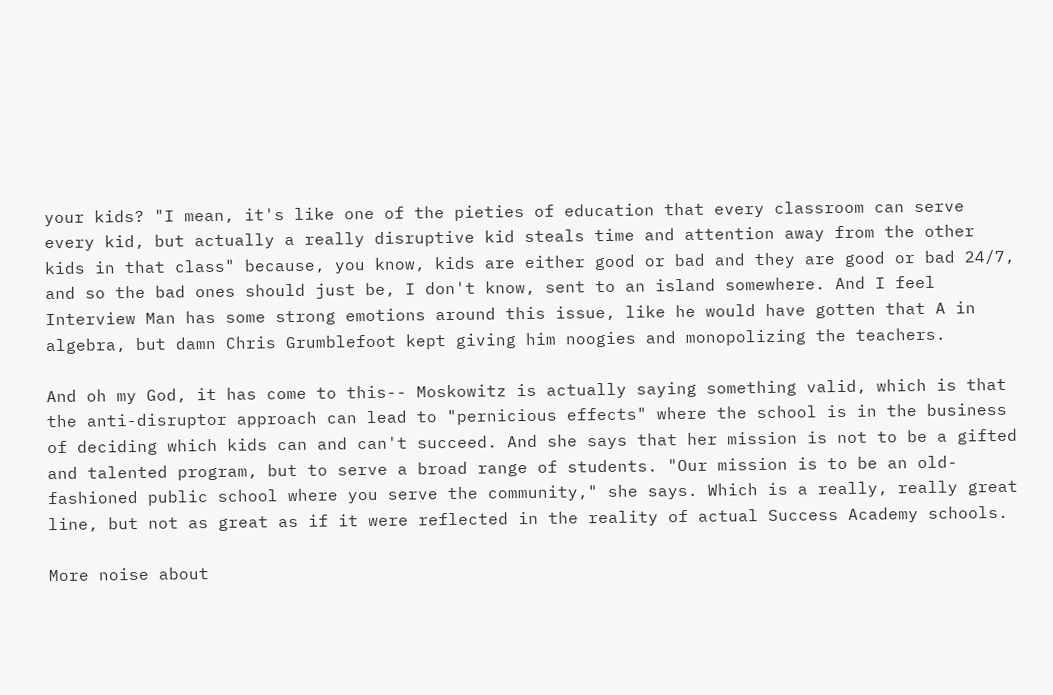your kids? "I mean, it's like one of the pieties of education that every classroom can serve every kid, but actually a really disruptive kid steals time and attention away from the other kids in that class" because, you know, kids are either good or bad and they are good or bad 24/7, and so the bad ones should just be, I don't know, sent to an island somewhere. And I feel Interview Man has some strong emotions around this issue, like he would have gotten that A in algebra, but damn Chris Grumblefoot kept giving him noogies and monopolizing the teachers.

And oh my God, it has come to this-- Moskowitz is actually saying something valid, which is that the anti-disruptor approach can lead to "pernicious effects" where the school is in the business of deciding which kids can and can't succeed. And she says that her mission is not to be a gifted and talented program, but to serve a broad range of students. "Our mission is to be an old-fashioned public school where you serve the community," she says. Which is a really, really great line, but not as great as if it were reflected in the reality of actual Success Academy schools.

More noise about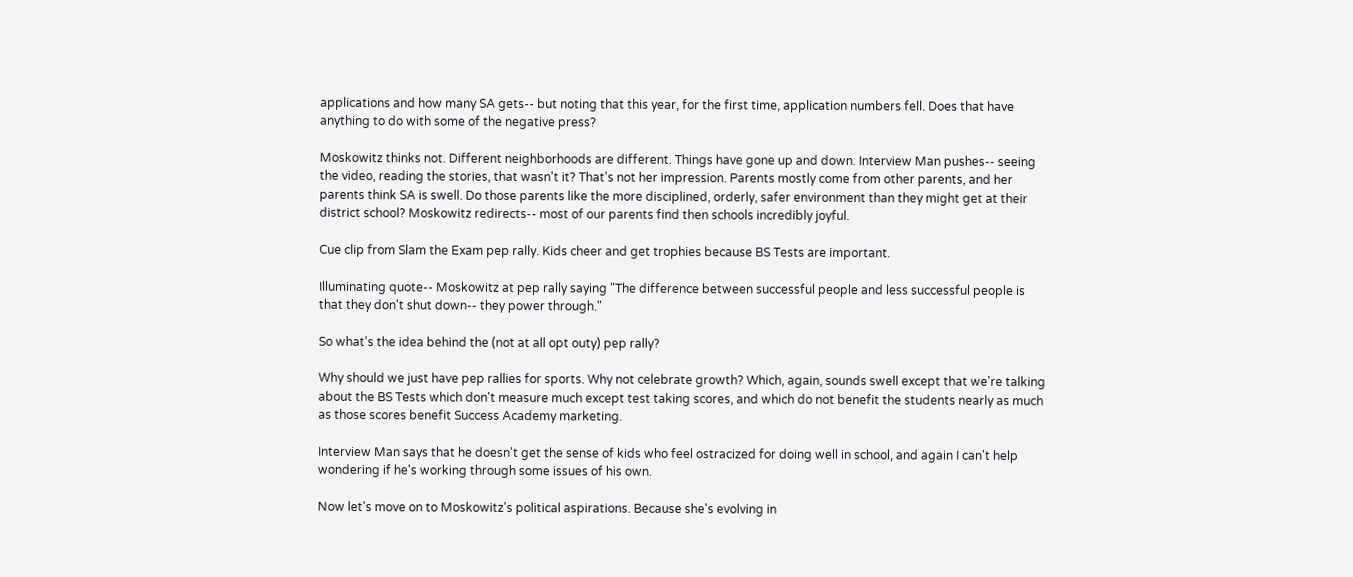applications and how many SA gets-- but noting that this year, for the first time, application numbers fell. Does that have anything to do with some of the negative press?

Moskowitz thinks not. Different neighborhoods are different. Things have gone up and down. Interview Man pushes-- seeing the video, reading the stories, that wasn't it? That's not her impression. Parents mostly come from other parents, and her parents think SA is swell. Do those parents like the more disciplined, orderly, safer environment than they might get at their district school? Moskowitz redirects-- most of our parents find then schools incredibly joyful.

Cue clip from Slam the Exam pep rally. Kids cheer and get trophies because BS Tests are important.

Illuminating quote-- Moskowitz at pep rally saying "The difference between successful people and less successful people is that they don't shut down-- they power through."

So what's the idea behind the (not at all opt outy) pep rally?

Why should we just have pep rallies for sports. Why not celebrate growth? Which, again, sounds swell except that we're talking about the BS Tests which don't measure much except test taking scores, and which do not benefit the students nearly as much as those scores benefit Success Academy marketing.

Interview Man says that he doesn't get the sense of kids who feel ostracized for doing well in school, and again I can't help wondering if he's working through some issues of his own.

Now let's move on to Moskowitz's political aspirations. Because she's evolving in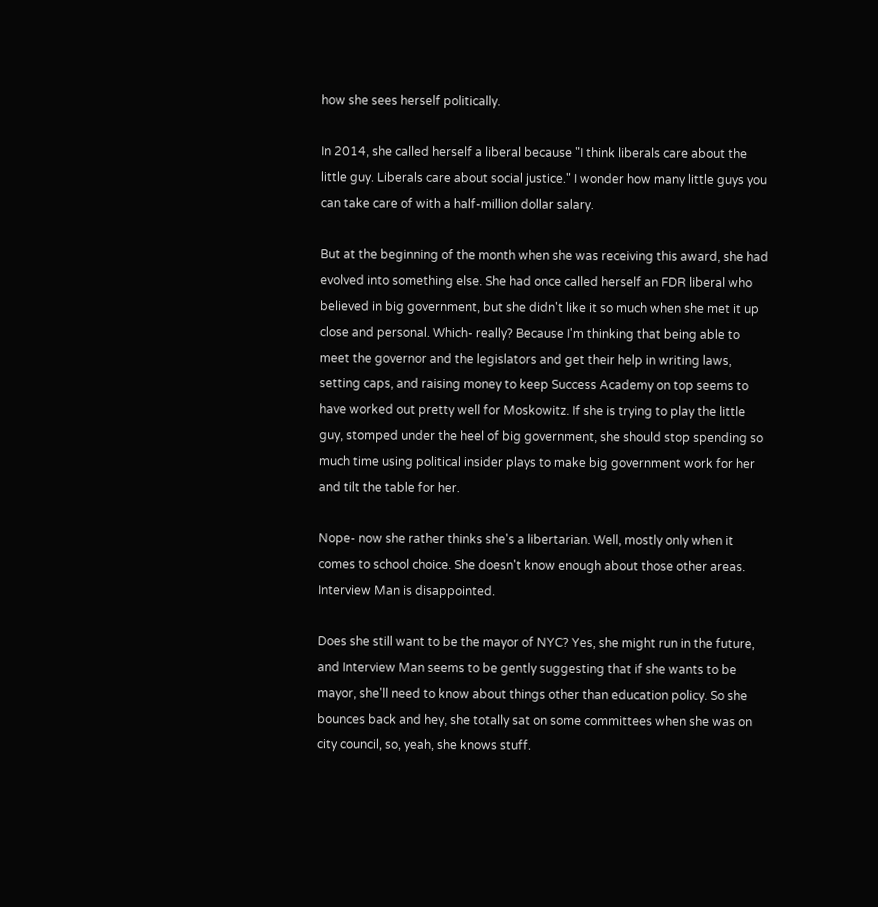how she sees herself politically.

In 2014, she called herself a liberal because "I think liberals care about the little guy. Liberals care about social justice." I wonder how many little guys you can take care of with a half-million dollar salary.

But at the beginning of the month when she was receiving this award, she had evolved into something else. She had once called herself an FDR liberal who believed in big government, but she didn't like it so much when she met it up close and personal. Which- really? Because I'm thinking that being able to meet the governor and the legislators and get their help in writing laws, setting caps, and raising money to keep Success Academy on top seems to have worked out pretty well for Moskowitz. If she is trying to play the little guy, stomped under the heel of big government, she should stop spending so much time using political insider plays to make big government work for her and tilt the table for her.

Nope- now she rather thinks she's a libertarian. Well, mostly only when it comes to school choice. She doesn't know enough about those other areas. Interview Man is disappointed.

Does she still want to be the mayor of NYC? Yes, she might run in the future, and Interview Man seems to be gently suggesting that if she wants to be mayor, she'll need to know about things other than education policy. So she bounces back and hey, she totally sat on some committees when she was on city council, so, yeah, she knows stuff.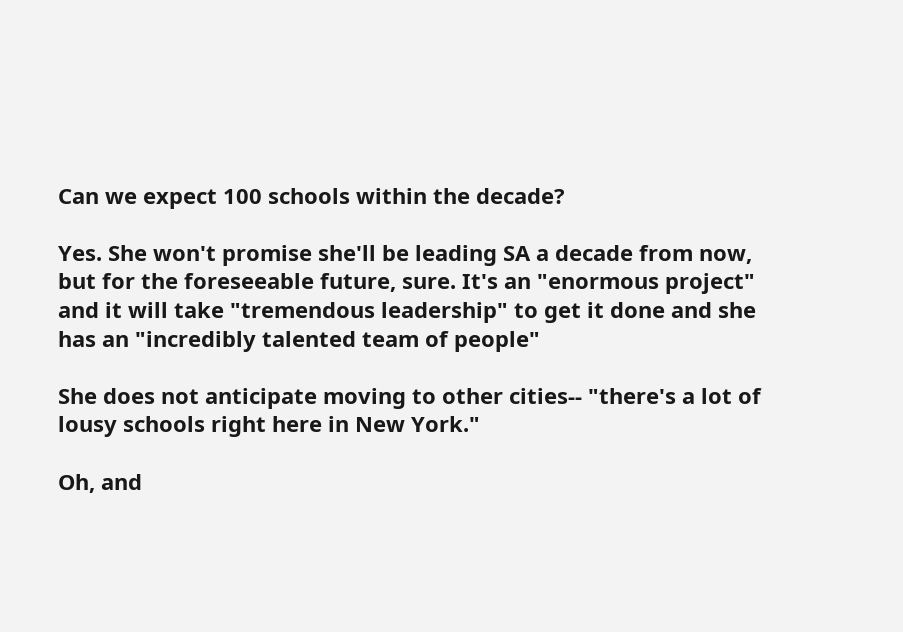Can we expect 100 schools within the decade?

Yes. She won't promise she'll be leading SA a decade from now, but for the foreseeable future, sure. It's an "enormous project" and it will take "tremendous leadership" to get it done and she has an "incredibly talented team of people"

She does not anticipate moving to other cities-- "there's a lot of lousy schools right here in New York."

Oh, and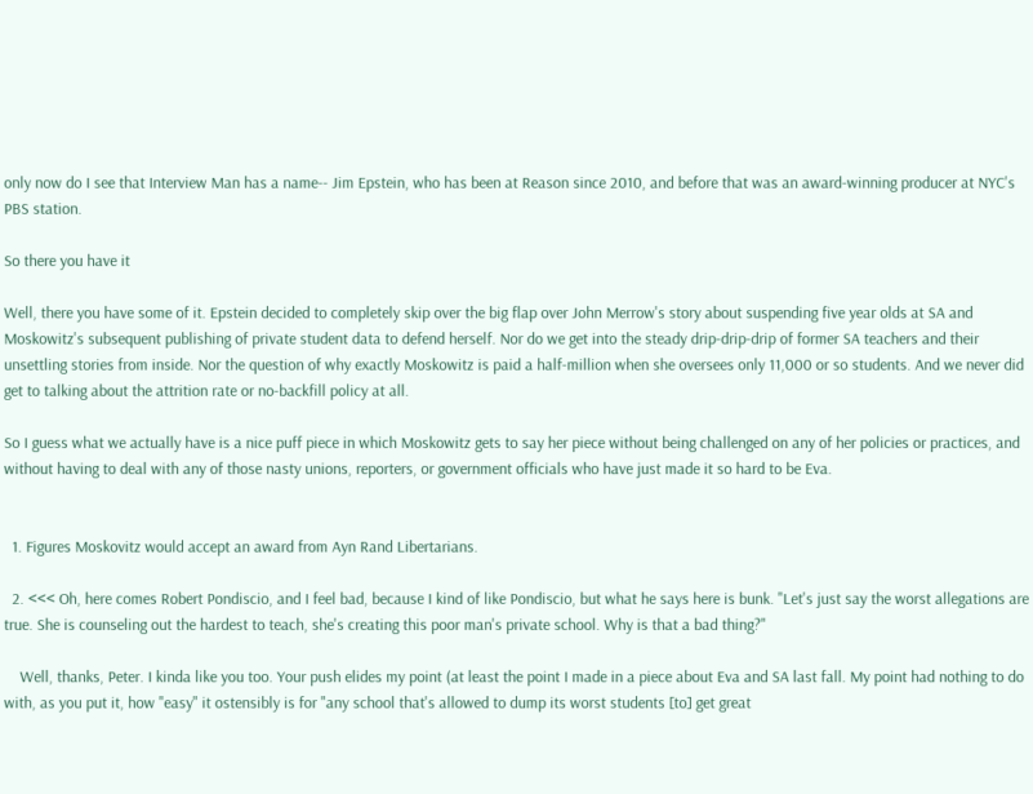only now do I see that Interview Man has a name-- Jim Epstein, who has been at Reason since 2010, and before that was an award-winning producer at NYC's PBS station.

So there you have it

Well, there you have some of it. Epstein decided to completely skip over the big flap over John Merrow's story about suspending five year olds at SA and Moskowitz's subsequent publishing of private student data to defend herself. Nor do we get into the steady drip-drip-drip of former SA teachers and their unsettling stories from inside. Nor the question of why exactly Moskowitz is paid a half-million when she oversees only 11,000 or so students. And we never did get to talking about the attrition rate or no-backfill policy at all.

So I guess what we actually have is a nice puff piece in which Moskowitz gets to say her piece without being challenged on any of her policies or practices, and without having to deal with any of those nasty unions, reporters, or government officials who have just made it so hard to be Eva.


  1. Figures Moskovitz would accept an award from Ayn Rand Libertarians.

  2. <<< Oh, here comes Robert Pondiscio, and I feel bad, because I kind of like Pondiscio, but what he says here is bunk. "Let's just say the worst allegations are true. She is counseling out the hardest to teach, she's creating this poor man's private school. Why is that a bad thing?"

    Well, thanks, Peter. I kinda like you too. Your push elides my point (at least the point I made in a piece about Eva and SA last fall. My point had nothing to do with, as you put it, how "easy" it ostensibly is for "any school that's allowed to dump its worst students [to] get great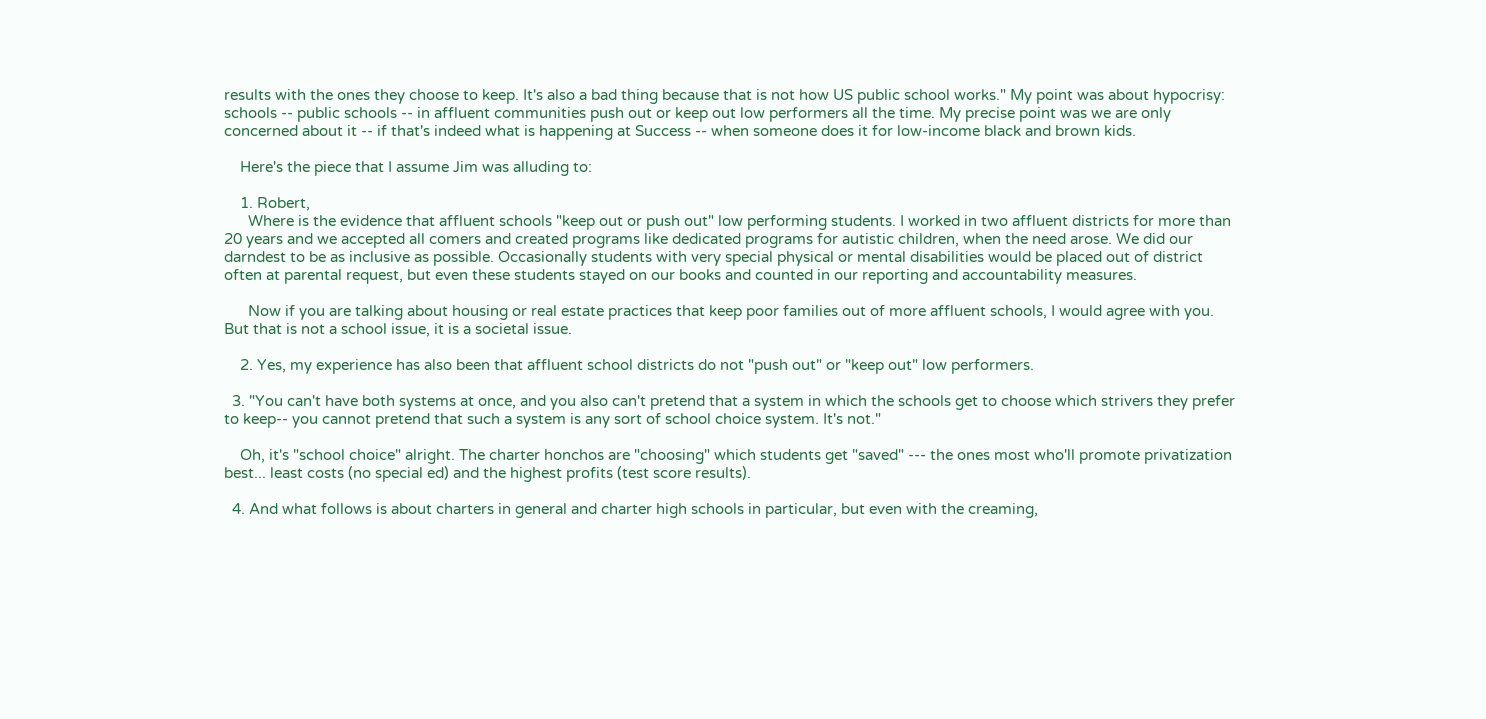results with the ones they choose to keep. It's also a bad thing because that is not how US public school works." My point was about hypocrisy: schools -- public schools -- in affluent communities push out or keep out low performers all the time. My precise point was we are only concerned about it -- if that's indeed what is happening at Success -- when someone does it for low-income black and brown kids.

    Here's the piece that I assume Jim was alluding to:

    1. Robert,
      Where is the evidence that affluent schools "keep out or push out" low performing students. I worked in two affluent districts for more than 20 years and we accepted all comers and created programs like dedicated programs for autistic children, when the need arose. We did our darndest to be as inclusive as possible. Occasionally students with very special physical or mental disabilities would be placed out of district often at parental request, but even these students stayed on our books and counted in our reporting and accountability measures.

      Now if you are talking about housing or real estate practices that keep poor families out of more affluent schools, I would agree with you. But that is not a school issue, it is a societal issue.

    2. Yes, my experience has also been that affluent school districts do not "push out" or "keep out" low performers.

  3. "You can't have both systems at once, and you also can't pretend that a system in which the schools get to choose which strivers they prefer to keep-- you cannot pretend that such a system is any sort of school choice system. It's not."

    Oh, it's "school choice" alright. The charter honchos are "choosing" which students get "saved" --- the ones most who'll promote privatization best... least costs (no special ed) and the highest profits (test score results).

  4. And what follows is about charters in general and charter high schools in particular, but even with the creaming,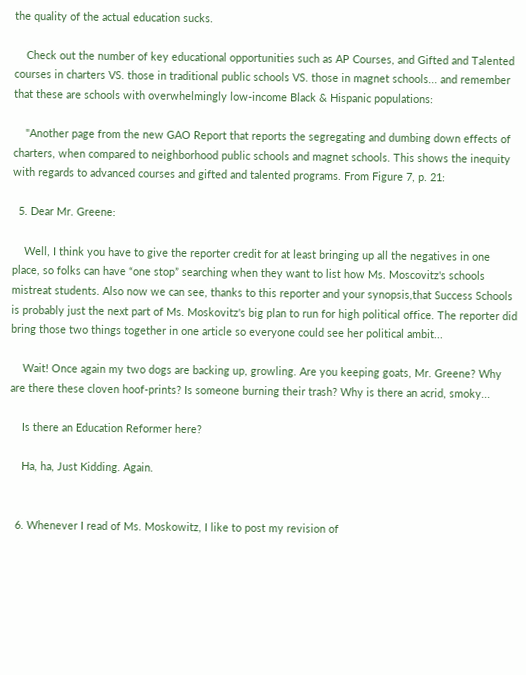the quality of the actual education sucks.

    Check out the number of key educational opportunities such as AP Courses, and Gifted and Talented courses in charters VS. those in traditional public schools VS. those in magnet schools... and remember that these are schools with overwhelmingly low-income Black & Hispanic populations:

    "Another page from the new GAO Report that reports the segregating and dumbing down effects of charters, when compared to neighborhood public schools and magnet schools. This shows the inequity with regards to advanced courses and gifted and talented programs. From Figure 7, p. 21:

  5. Dear Mr. Greene:

    Well, I think you have to give the reporter credit for at least bringing up all the negatives in one place, so folks can have “one stop” searching when they want to list how Ms. Moscovitz's schools mistreat students. Also now we can see, thanks to this reporter and your synopsis,that Success Schools is probably just the next part of Ms. Moskovitz's big plan to run for high political office. The reporter did bring those two things together in one article so everyone could see her political ambit...

    Wait! Once again my two dogs are backing up, growling. Are you keeping goats, Mr. Greene? Why are there these cloven hoof-prints? Is someone burning their trash? Why is there an acrid, smoky...

    Is there an Education Reformer here?

    Ha, ha, Just Kidding. Again.


  6. Whenever I read of Ms. Moskowitz, I like to post my revision of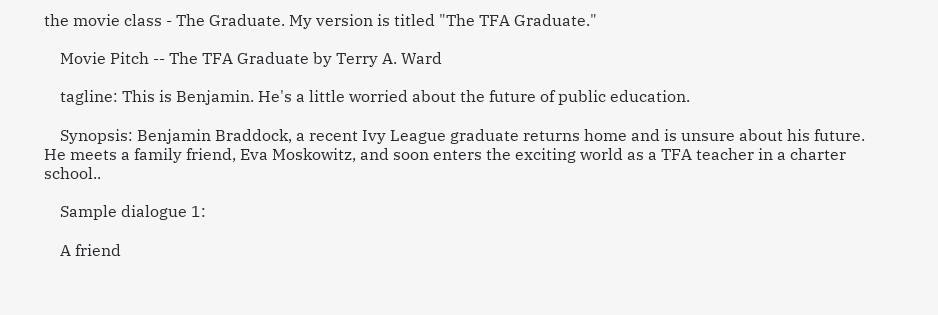the movie class - The Graduate. My version is titled "The TFA Graduate."

    Movie Pitch -- The TFA Graduate by Terry A. Ward

    tagline: This is Benjamin. He's a little worried about the future of public education.

    Synopsis: Benjamin Braddock, a recent Ivy League graduate returns home and is unsure about his future. He meets a family friend, Eva Moskowitz, and soon enters the exciting world as a TFA teacher in a charter school..

    Sample dialogue 1:

    A friend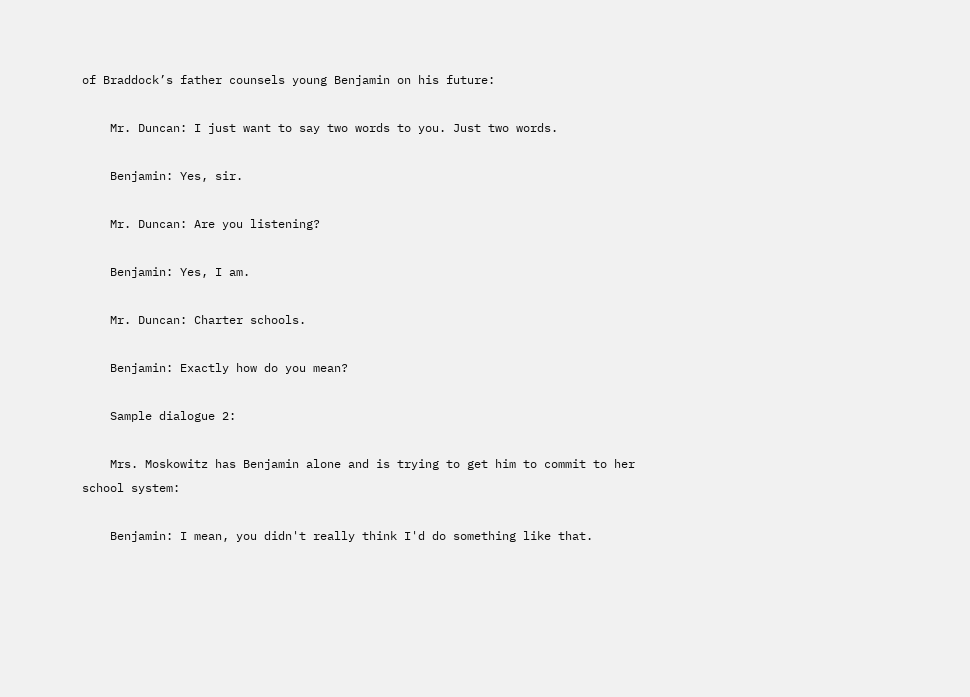of Braddock’s father counsels young Benjamin on his future:

    Mr. Duncan: I just want to say two words to you. Just two words.

    Benjamin: Yes, sir.

    Mr. Duncan: Are you listening?

    Benjamin: Yes, I am.

    Mr. Duncan: Charter schools.

    Benjamin: Exactly how do you mean?

    Sample dialogue 2:

    Mrs. Moskowitz has Benjamin alone and is trying to get him to commit to her school system:

    Benjamin: I mean, you didn't really think I'd do something like that.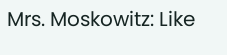Mrs. Moskowitz: Like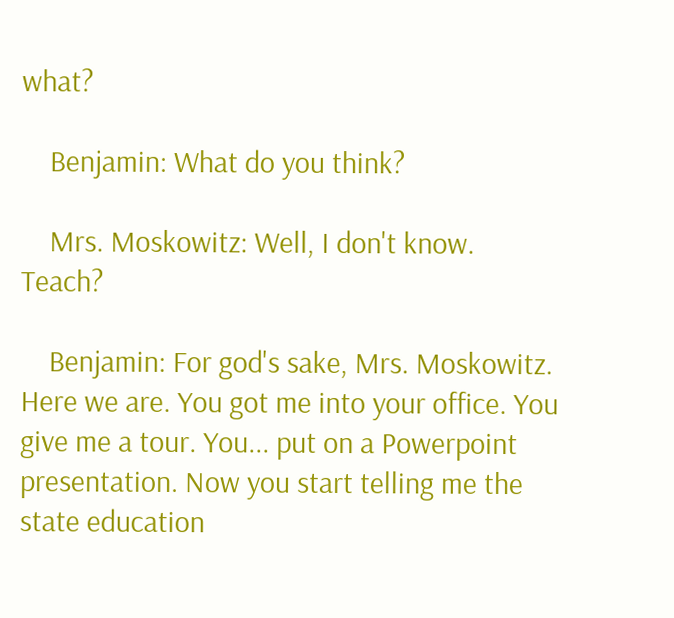what?

    Benjamin: What do you think?

    Mrs. Moskowitz: Well, I don't know. Teach?

    Benjamin: For god's sake, Mrs. Moskowitz. Here we are. You got me into your office. You give me a tour. You... put on a Powerpoint presentation. Now you start telling me the state education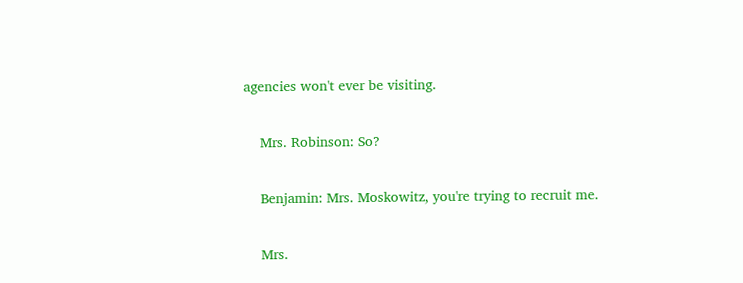agencies won't ever be visiting.

    Mrs. Robinson: So?

    Benjamin: Mrs. Moskowitz, you're trying to recruit me.

    Mrs.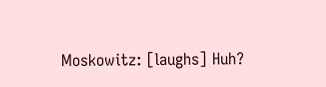Moskowitz: [laughs] Huh?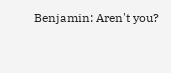Benjamin: Aren't you?